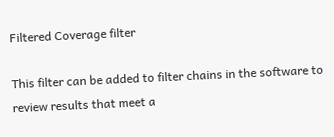Filtered Coverage filter

This filter can be added to filter chains in the software to review results that meet a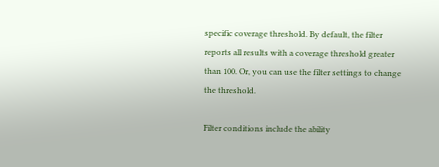specific coverage threshold. By default, the filter reports all results with a coverage threshold greater than 100. Or, you can use the filter settings to change the threshold.

Filter conditions include the ability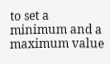to set a minimum and a maximum value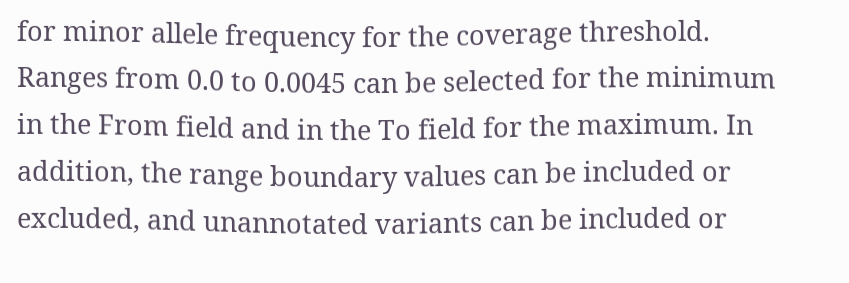for minor allele frequency for the coverage threshold. Ranges from 0.0 to 0.0045 can be selected for the minimum in the From field and in the To field for the maximum. In addition, the range boundary values can be included or excluded, and unannotated variants can be included or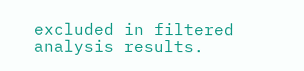excluded in filtered analysis results.